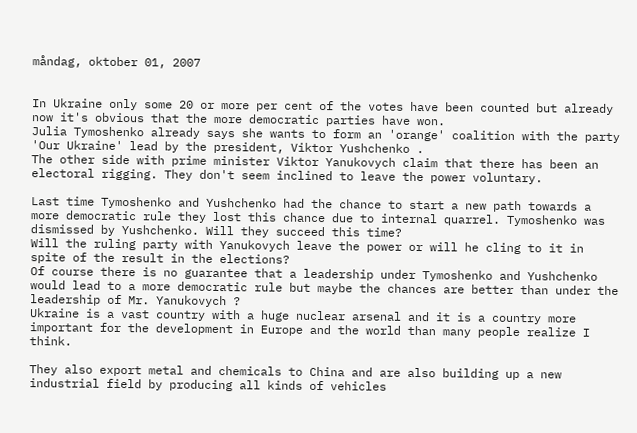måndag, oktober 01, 2007


In Ukraine only some 20 or more per cent of the votes have been counted but already now it's obvious that the more democratic parties have won.
Julia Tymoshenko already says she wants to form an 'orange' coalition with the party 'Our Ukraine' lead by the president, Viktor Yushchenko .
The other side with prime minister Viktor Yanukovych claim that there has been an electoral rigging. They don't seem inclined to leave the power voluntary.

Last time Tymoshenko and Yushchenko had the chance to start a new path towards a more democratic rule they lost this chance due to internal quarrel. Tymoshenko was dismissed by Yushchenko. Will they succeed this time?
Will the ruling party with Yanukovych leave the power or will he cling to it in spite of the result in the elections?
Of course there is no guarantee that a leadership under Tymoshenko and Yushchenko would lead to a more democratic rule but maybe the chances are better than under the leadership of Mr. Yanukovych ?
Ukraine is a vast country with a huge nuclear arsenal and it is a country more important for the development in Europe and the world than many people realize I think.

They also export metal and chemicals to China and are also building up a new industrial field by producing all kinds of vehicles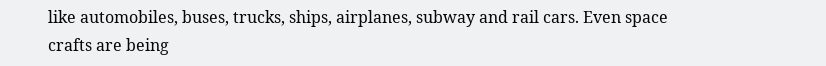like automobiles, buses, trucks, ships, airplanes, subway and rail cars. Even space crafts are being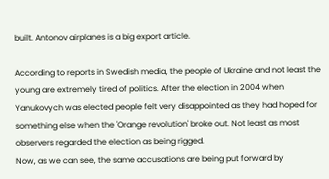built. Antonov airplanes is a big export article.

According to reports in Swedish media, the people of Ukraine and not least the young are extremely tired of politics. After the election in 2004 when Yanukovych was elected people felt very disappointed as they had hoped for something else when the 'Orange revolution' broke out. Not least as most observers regarded the election as being rigged.
Now, as we can see, the same accusations are being put forward by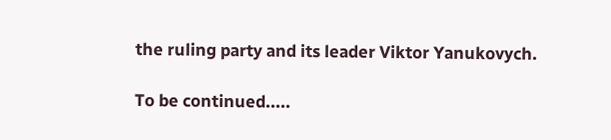the ruling party and its leader Viktor Yanukovych.

To be continued.....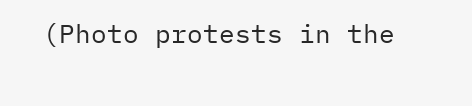(Photo protests in the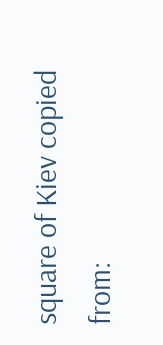square of Kiev copied from: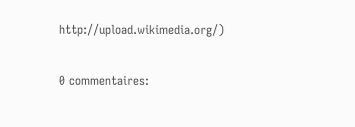http://upload.wikimedia.org/)

0 commentaires: